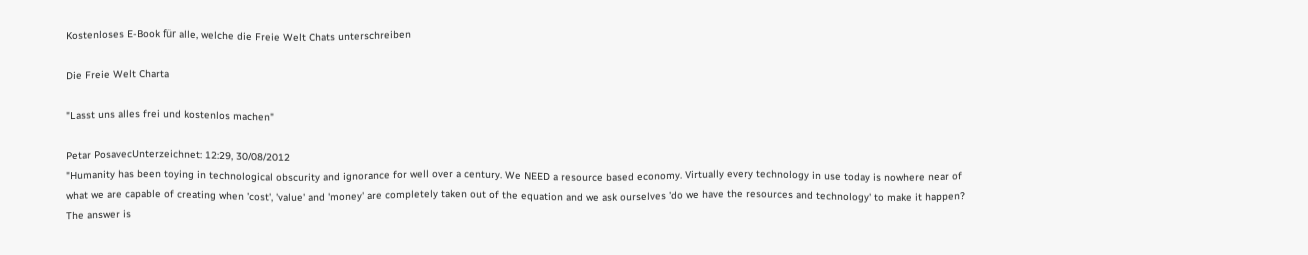Kostenloses E-Book für alle, welche die Freie Welt Chats unterschreiben

Die Freie Welt Charta

"Lasst uns alles frei und kostenlos machen"

Petar PosavecUnterzeichnet: 12:29, 30/08/2012
"Humanity has been toying in technological obscurity and ignorance for well over a century. We NEED a resource based economy. Virtually every technology in use today is nowhere near of what we are capable of creating when 'cost', 'value' and 'money' are completely taken out of the equation and we ask ourselves 'do we have the resources and technology' to make it happen? The answer is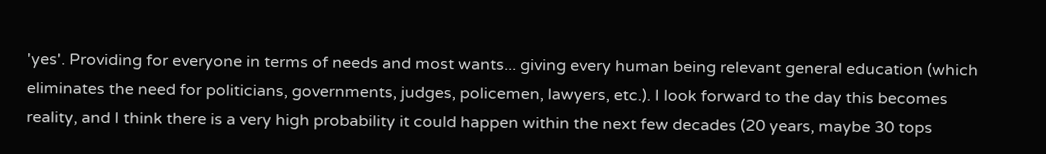'yes'. Providing for everyone in terms of needs and most wants... giving every human being relevant general education (which eliminates the need for politicians, governments, judges, policemen, lawyers, etc.). I look forward to the day this becomes reality, and I think there is a very high probability it could happen within the next few decades (20 years, maybe 30 tops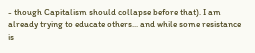- though Capitalism should collapse before that). I am already trying to educate others... and while some resistance is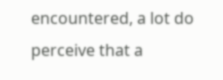encountered, a lot do perceive that a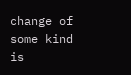change of some kind is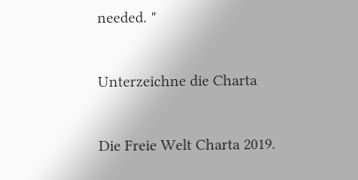needed. "

Unterzeichne die Charta

Die Freie Welt Charta 2019.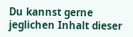Du kannst gerne jeglichen Inhalt dieser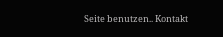Seite benutzen.. Kontakt